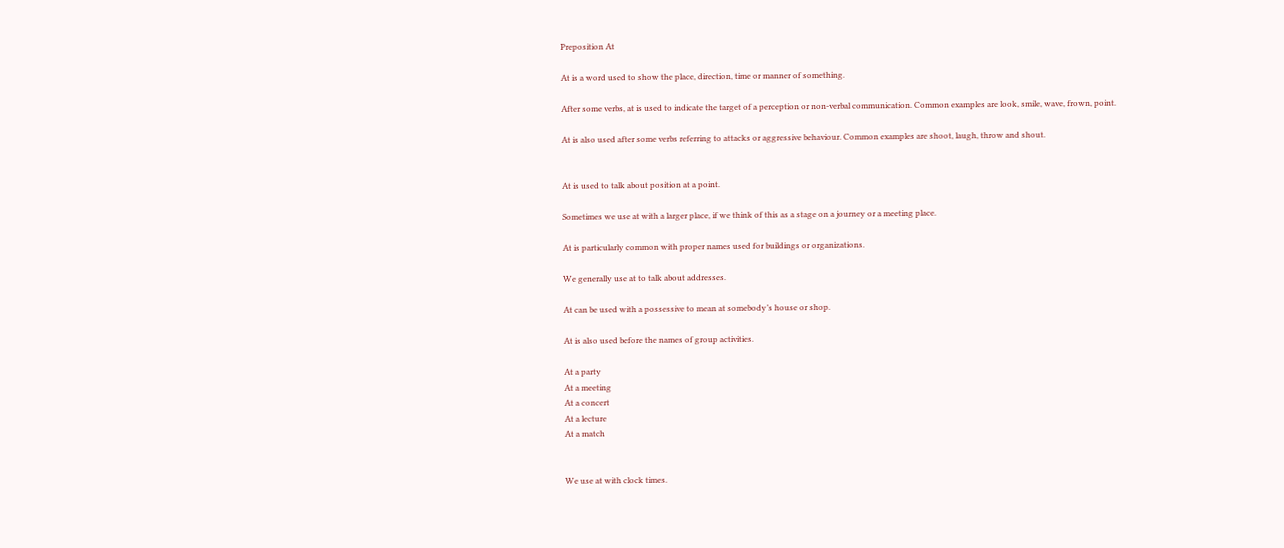Preposition At

At is a word used to show the place, direction, time or manner of something.

After some verbs, at is used to indicate the target of a perception or non-verbal communication. Common examples are look, smile, wave, frown, point.

At is also used after some verbs referring to attacks or aggressive behaviour. Common examples are shoot, laugh, throw and shout.


At is used to talk about position at a point.

Sometimes we use at with a larger place, if we think of this as a stage on a journey or a meeting place.

At is particularly common with proper names used for buildings or organizations.

We generally use at to talk about addresses.

At can be used with a possessive to mean at somebody’s house or shop.

At is also used before the names of group activities.

At a party
At a meeting
At a concert
At a lecture
At a match


We use at with clock times.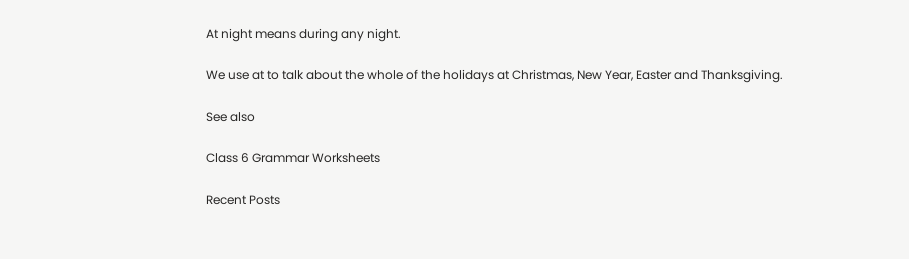At night means during any night.

We use at to talk about the whole of the holidays at Christmas, New Year, Easter and Thanksgiving.

See also

Class 6 Grammar Worksheets

Recent Posts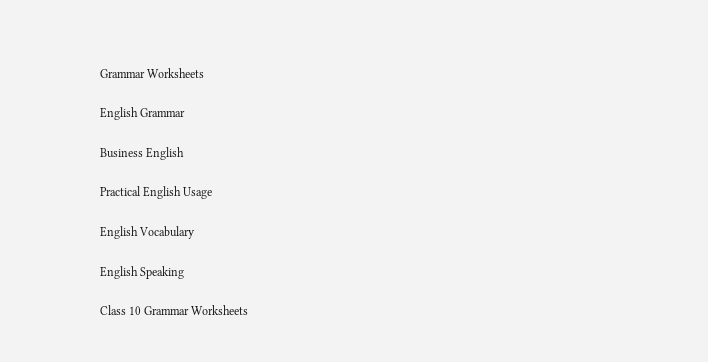Grammar Worksheets

English Grammar

Business English

Practical English Usage

English Vocabulary

English Speaking

Class 10 Grammar Worksheets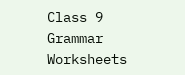Class 9 Grammar Worksheets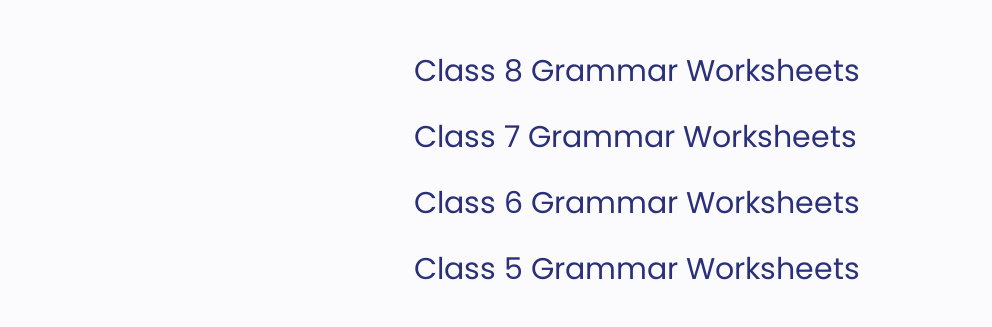Class 8 Grammar Worksheets

Class 7 Grammar Worksheets

Class 6 Grammar Worksheets

Class 5 Grammar Worksheets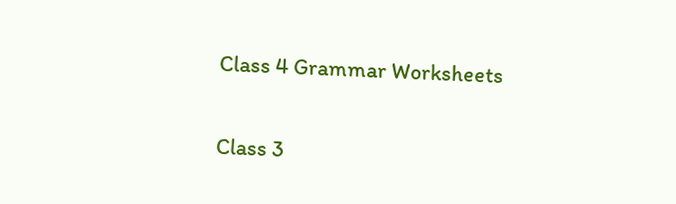Class 4 Grammar Worksheets

Class 3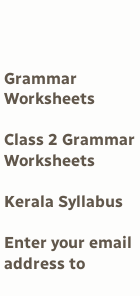Grammar Worksheets

Class 2 Grammar Worksheets

Kerala Syllabus

Enter your email address to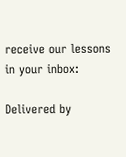receive our lessons in your inbox:

Delivered by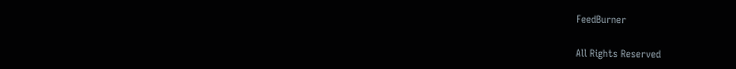FeedBurner

All Rights Reserved